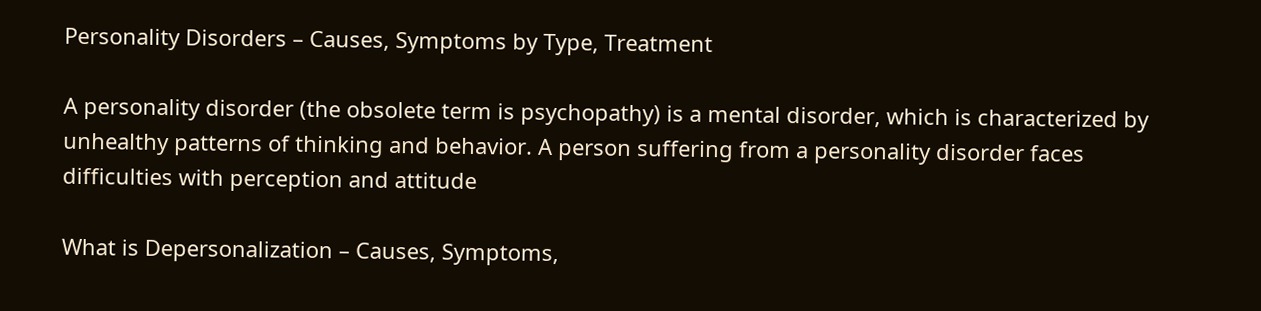Personality Disorders – Causes, Symptoms by Type, Treatment

A personality disorder (the obsolete term is psychopathy) is a mental disorder, which is characterized by unhealthy patterns of thinking and behavior. A person suffering from a personality disorder faces difficulties with perception and attitude

What is Depersonalization – Causes, Symptoms,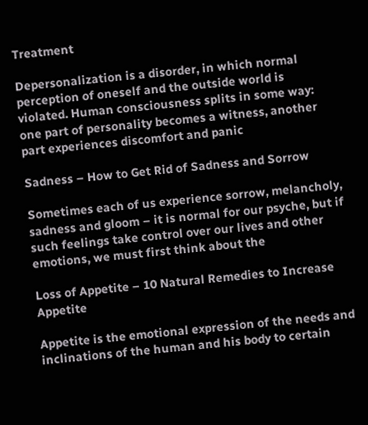Treatment

Depersonalization is a disorder, in which normal perception of oneself and the outside world is violated. Human consciousness splits in some way: one part of personality becomes a witness, another part experiences discomfort and panic

Sadness – How to Get Rid of Sadness and Sorrow

Sometimes each of us experience sorrow, melancholy, sadness and gloom – it is normal for our psyche, but if such feelings take control over our lives and other emotions, we must first think about the

Loss of Appetite – 10 Natural Remedies to Increase Appetite

Appetite is the emotional expression of the needs and inclinations of the human and his body to certain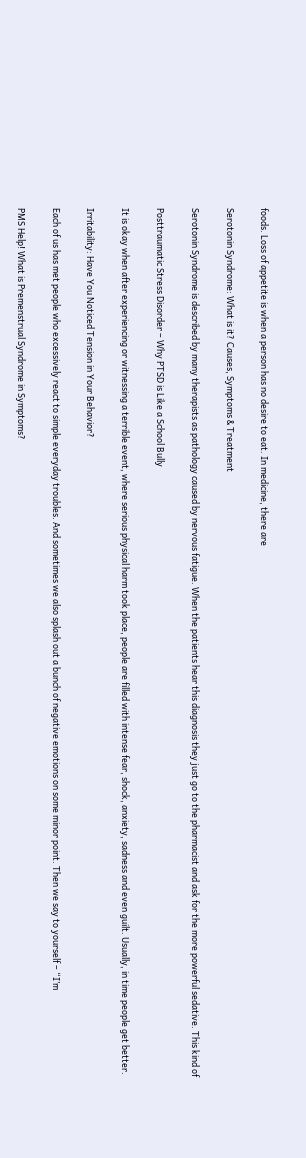foods. Loss of appetite is when a person has no desire to eat. In medicine, there are

Serotonin Syndrome: What is it? Causes, Symptoms & Treatment

Serotonin Syndrome is described by many therapists as pathology caused by nervous fatigue. When the patients hear this diagnosis they just go to the pharmacist and ask for the more powerful sedative. This kind of

Posttraumatic Stress Disorder – Why PTSD is Like a School Bully

It is okay when after experiencing or witnessing a terrible event, where serious physical harm took place, people are filled with intense fear, shock, anxiety, sadness and even guilt. Usually, in time people get better.

Irritability: Have You Noticed Tension in Your Behavior?

Each of us has met people who excessively react to simple everyday troubles. And sometimes we also splash out a bunch of negative emotions on some minor point. Then we say to yourself – “I’m

PMS Help! What is Premenstrual Syndrome in Symptoms?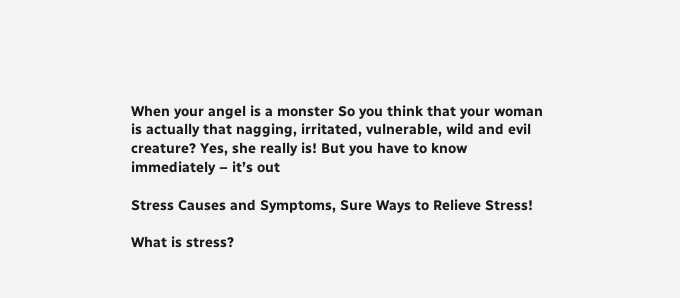When your angel is a monster So you think that your woman is actually that nagging, irritated, vulnerable, wild and evil creature? Yes, she really is! But you have to know immediately – it’s out

Stress Causes and Symptoms, Sure Ways to Relieve Stress!

What is stress?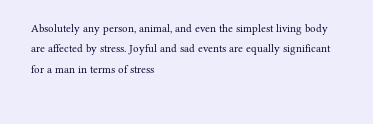Absolutely any person, animal, and even the simplest living body are affected by stress. Joyful and sad events are equally significant for a man in terms of stress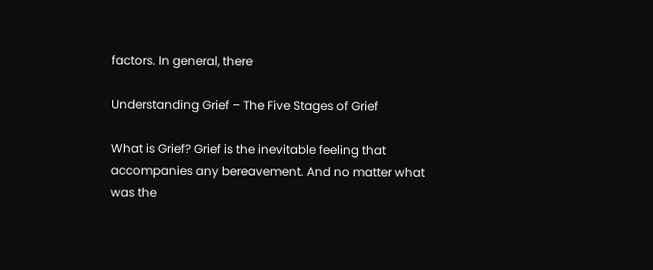factors. In general, there

Understanding Grief – The Five Stages of Grief

What is Grief? Grief is the inevitable feeling that accompanies any bereavement. And no matter what was the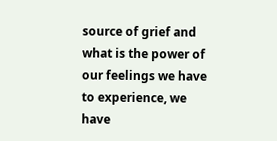source of grief and what is the power of our feelings we have to experience, we have